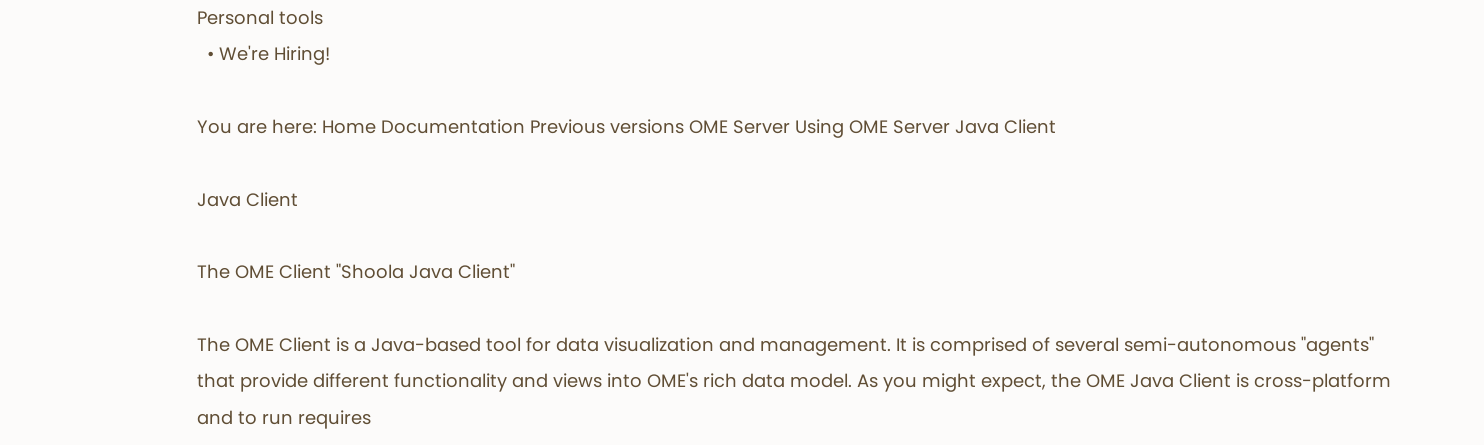Personal tools
  • We're Hiring!

You are here: Home Documentation Previous versions OME Server Using OME Server Java Client

Java Client

The OME Client "Shoola Java Client"

The OME Client is a Java-based tool for data visualization and management. It is comprised of several semi-autonomous "agents" that provide different functionality and views into OME's rich data model. As you might expect, the OME Java Client is cross-platform and to run requires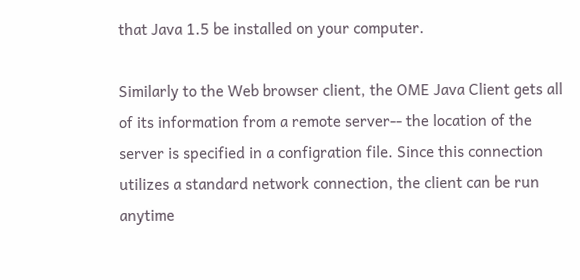that Java 1.5 be installed on your computer.

Similarly to the Web browser client, the OME Java Client gets all of its information from a remote server-- the location of the server is specified in a configration file. Since this connection utilizes a standard network connection, the client can be run anytime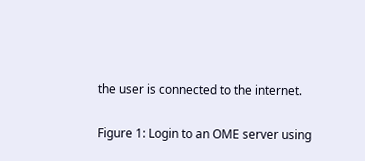the user is connected to the internet.

Figure 1: Login to an OME server using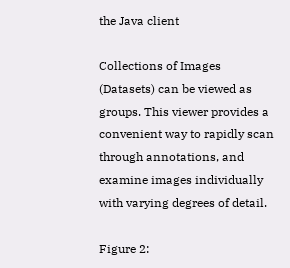the Java client

Collections of Images (Datasets) can be viewed as groups. This viewer provides a convenient way to rapidly scan through annotations, and examine images individually with varying degrees of detail.

Figure 2: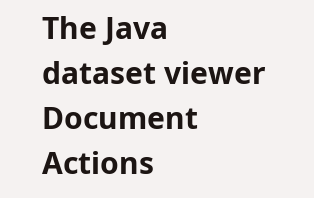The Java dataset viewer
Document Actions